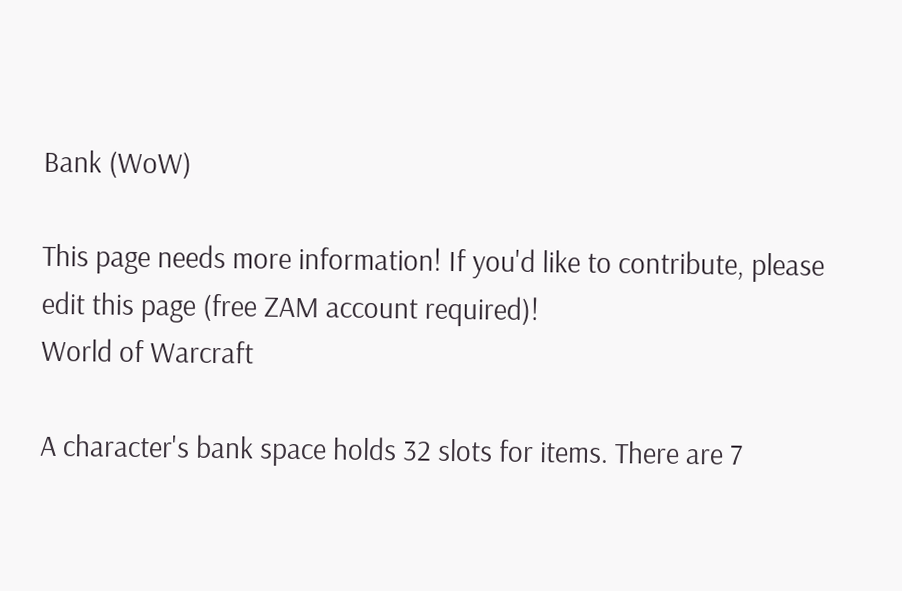Bank (WoW)

This page needs more information! If you'd like to contribute, please edit this page (free ZAM account required)!
World of Warcraft

A character's bank space holds 32 slots for items. There are 7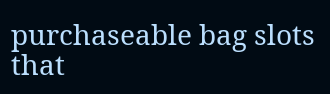purchaseable bag slots that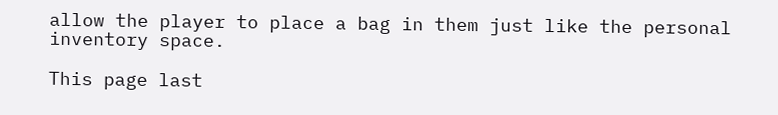allow the player to place a bag in them just like the personal inventory space.

This page last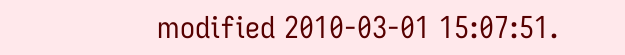modified 2010-03-01 15:07:51.